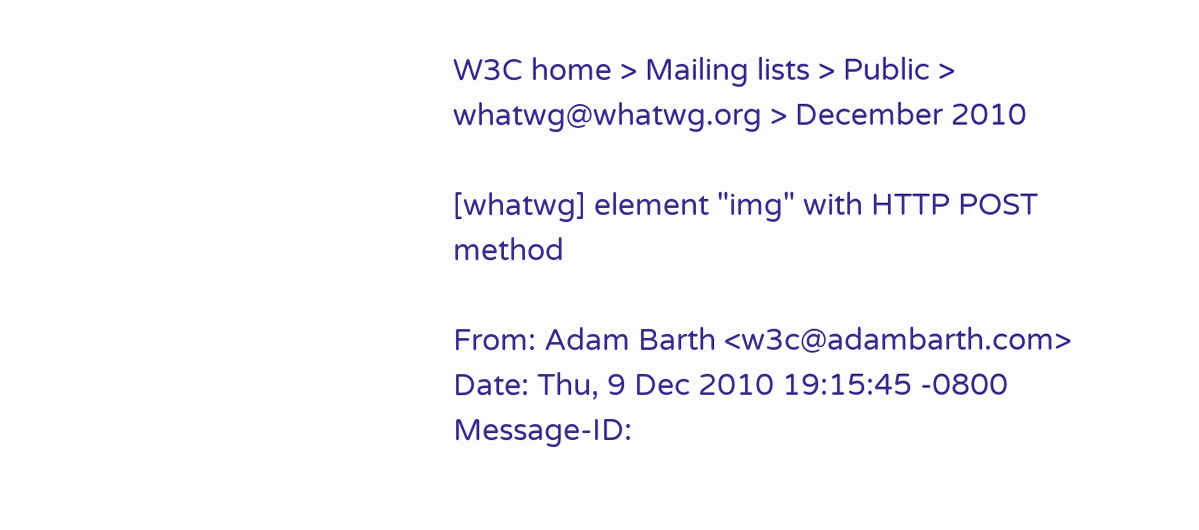W3C home > Mailing lists > Public > whatwg@whatwg.org > December 2010

[whatwg] element "img" with HTTP POST method

From: Adam Barth <w3c@adambarth.com>
Date: Thu, 9 Dec 2010 19:15:45 -0800
Message-ID: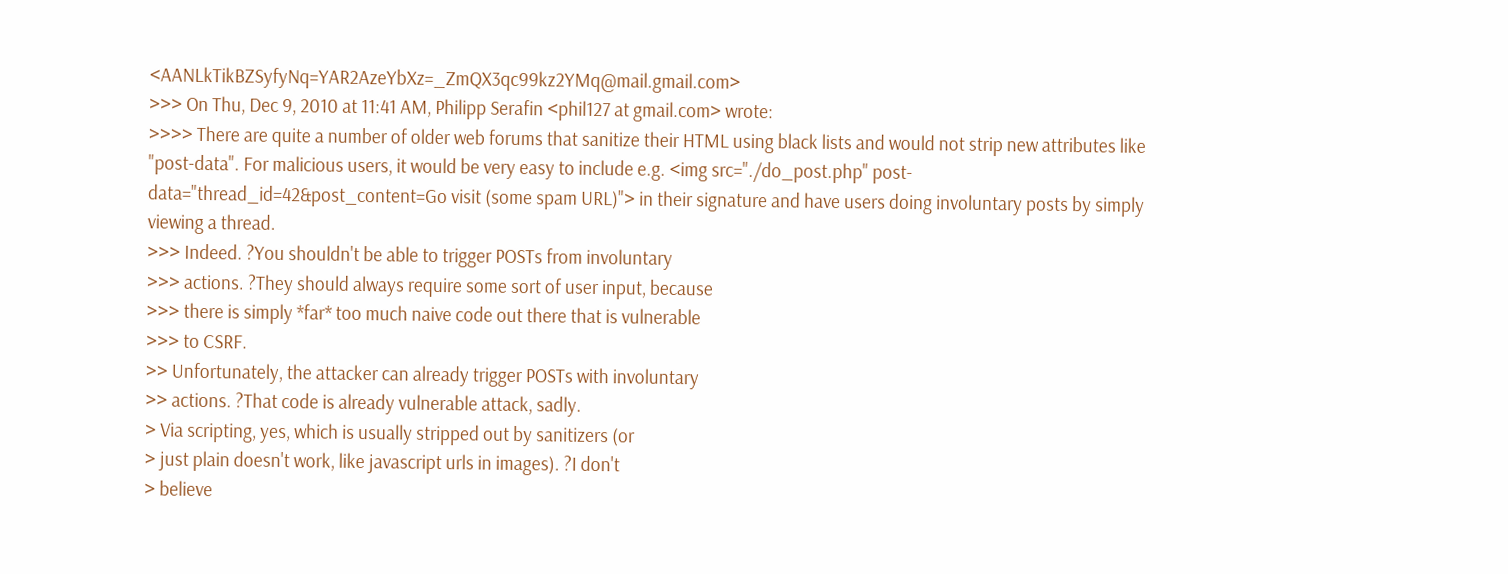<AANLkTikBZSyfyNq=YAR2AzeYbXz=_ZmQX3qc99kz2YMq@mail.gmail.com>
>>> On Thu, Dec 9, 2010 at 11:41 AM, Philipp Serafin <phil127 at gmail.com> wrote:
>>>> There are quite a number of older web forums that sanitize their HTML using black lists and would not strip new attributes like "post-data". For malicious users, it would be very easy to include e.g. <img src="./do_post.php" post-data="thread_id=42&post_content=Go visit (some spam URL)"> in their signature and have users doing involuntary posts by simply viewing a thread.
>>> Indeed. ?You shouldn't be able to trigger POSTs from involuntary
>>> actions. ?They should always require some sort of user input, because
>>> there is simply *far* too much naive code out there that is vulnerable
>>> to CSRF.
>> Unfortunately, the attacker can already trigger POSTs with involuntary
>> actions. ?That code is already vulnerable attack, sadly.
> Via scripting, yes, which is usually stripped out by sanitizers (or
> just plain doesn't work, like javascript urls in images). ?I don't
> believe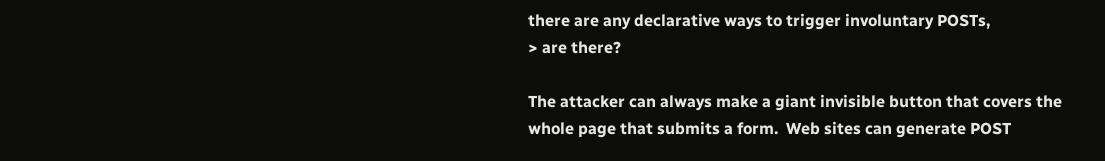there are any declarative ways to trigger involuntary POSTs,
> are there?

The attacker can always make a giant invisible button that covers the
whole page that submits a form.  Web sites can generate POST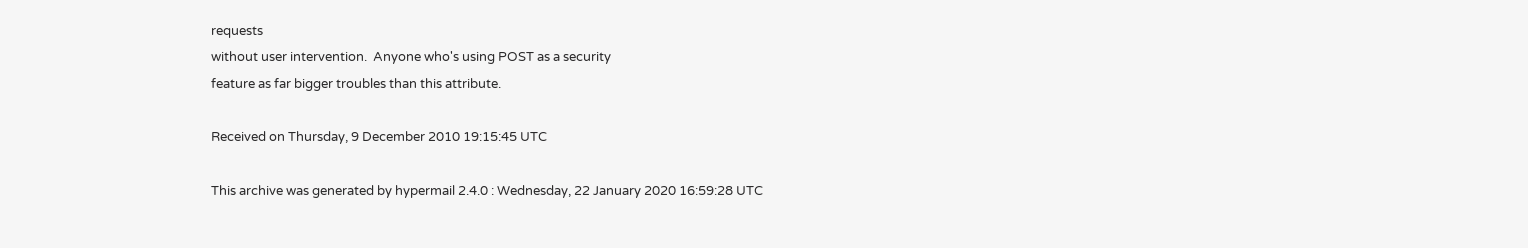requests
without user intervention.  Anyone who's using POST as a security
feature as far bigger troubles than this attribute.

Received on Thursday, 9 December 2010 19:15:45 UTC

This archive was generated by hypermail 2.4.0 : Wednesday, 22 January 2020 16:59:28 UTC